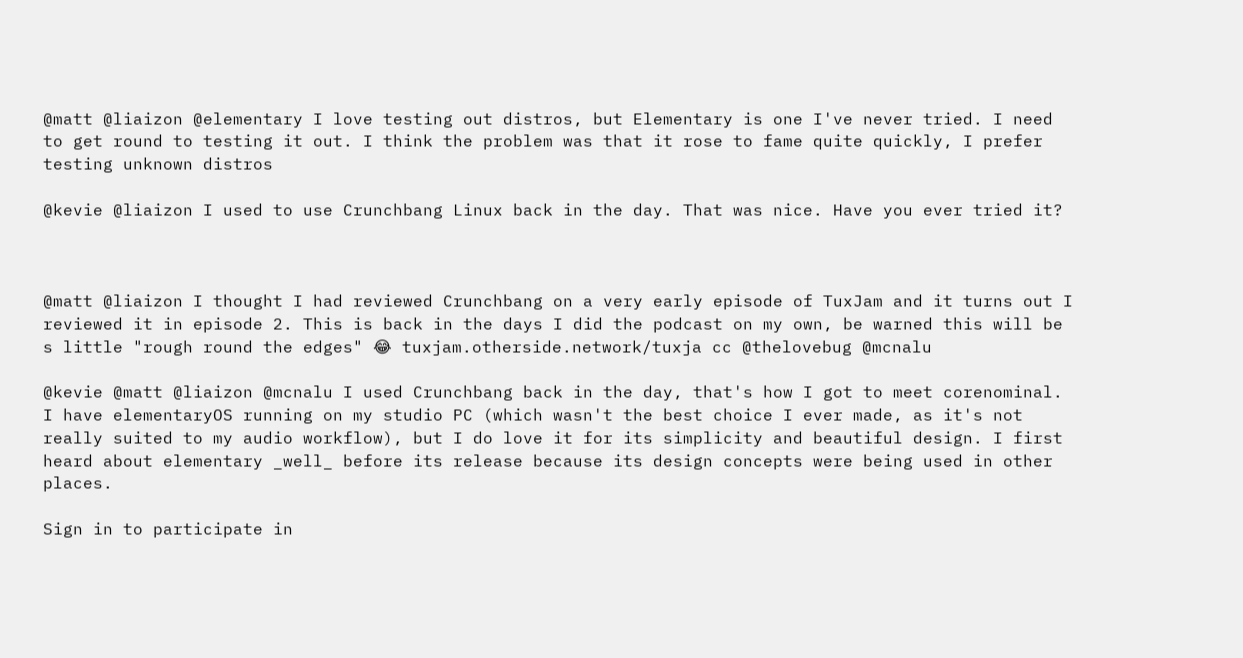@matt @liaizon @elementary I love testing out distros, but Elementary is one I've never tried. I need to get round to testing it out. I think the problem was that it rose to fame quite quickly, I prefer testing unknown distros

@kevie @liaizon I used to use Crunchbang Linux back in the day. That was nice. Have you ever tried it?



@matt @liaizon I thought I had reviewed Crunchbang on a very early episode of TuxJam and it turns out I reviewed it in episode 2. This is back in the days I did the podcast on my own, be warned this will be s little "rough round the edges" 😂 tuxjam.otherside.network/tuxja cc @thelovebug @mcnalu

@kevie @matt @liaizon @mcnalu I used Crunchbang back in the day, that's how I got to meet corenominal. I have elementaryOS running on my studio PC (which wasn't the best choice I ever made, as it's not really suited to my audio workflow), but I do love it for its simplicity and beautiful design. I first heard about elementary _well_ before its release because its design concepts were being used in other places.

Sign in to participate in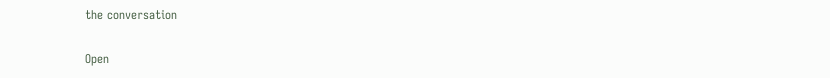the conversation

Open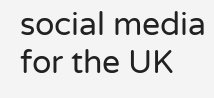social media for the UK